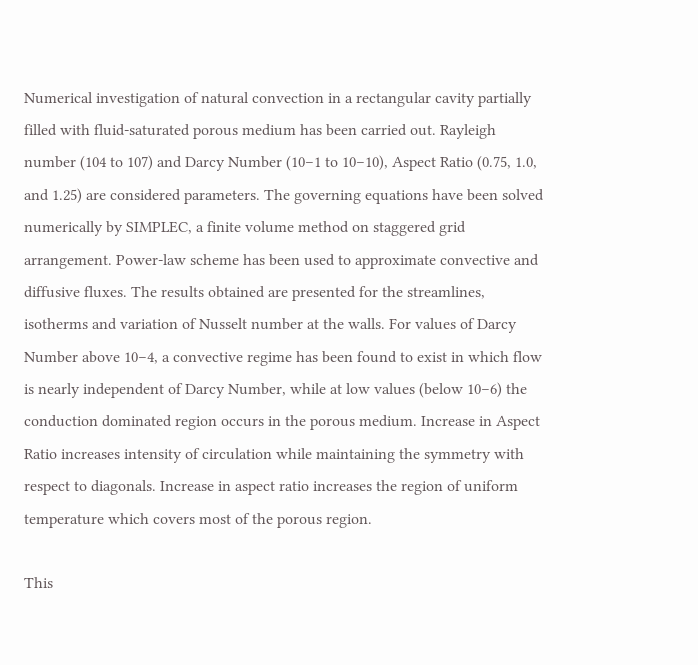Numerical investigation of natural convection in a rectangular cavity partially filled with fluid-saturated porous medium has been carried out. Rayleigh number (104 to 107) and Darcy Number (10−1 to 10−10), Aspect Ratio (0.75, 1.0, and 1.25) are considered parameters. The governing equations have been solved numerically by SIMPLEC, a finite volume method on staggered grid arrangement. Power-law scheme has been used to approximate convective and diffusive fluxes. The results obtained are presented for the streamlines, isotherms and variation of Nusselt number at the walls. For values of Darcy Number above 10−4, a convective regime has been found to exist in which flow is nearly independent of Darcy Number, while at low values (below 10−6) the conduction dominated region occurs in the porous medium. Increase in Aspect Ratio increases intensity of circulation while maintaining the symmetry with respect to diagonals. Increase in aspect ratio increases the region of uniform temperature which covers most of the porous region.

This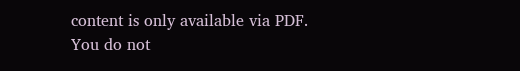content is only available via PDF.
You do not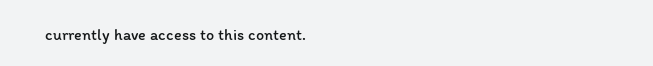currently have access to this content.